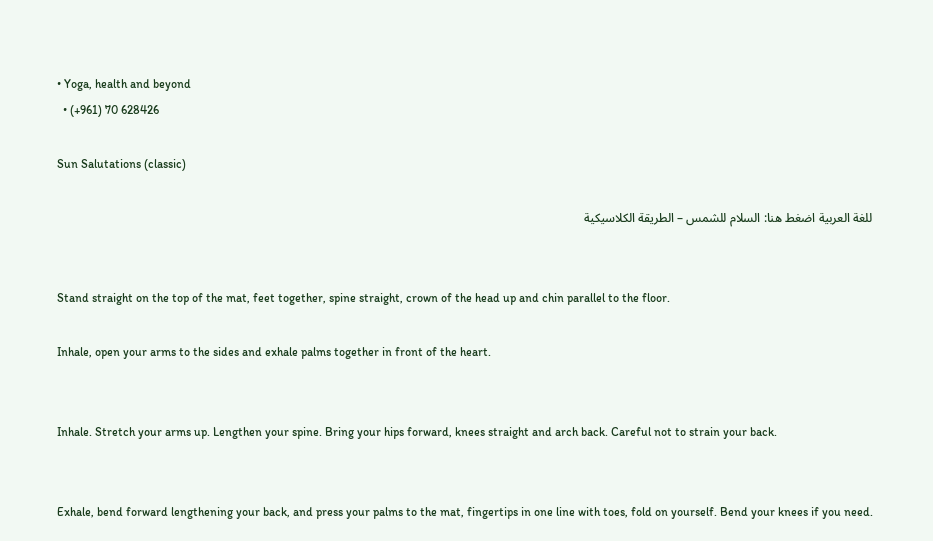• Yoga, health and beyond
  • (+961) 70 628426

Sun Salutations (classic)

للغة العربية اضغط هنا: السلام للشمس – الطريقة الكلاسيكية


Stand straight on the top of the mat, feet together, spine straight, crown of the head up and chin parallel to the floor.

Inhale, open your arms to the sides and exhale palms together in front of the heart.


Inhale. Stretch your arms up. Lengthen your spine. Bring your hips forward, knees straight and arch back. Careful not to strain your back.


Exhale, bend forward lengthening your back, and press your palms to the mat, fingertips in one line with toes, fold on yourself. Bend your knees if you need.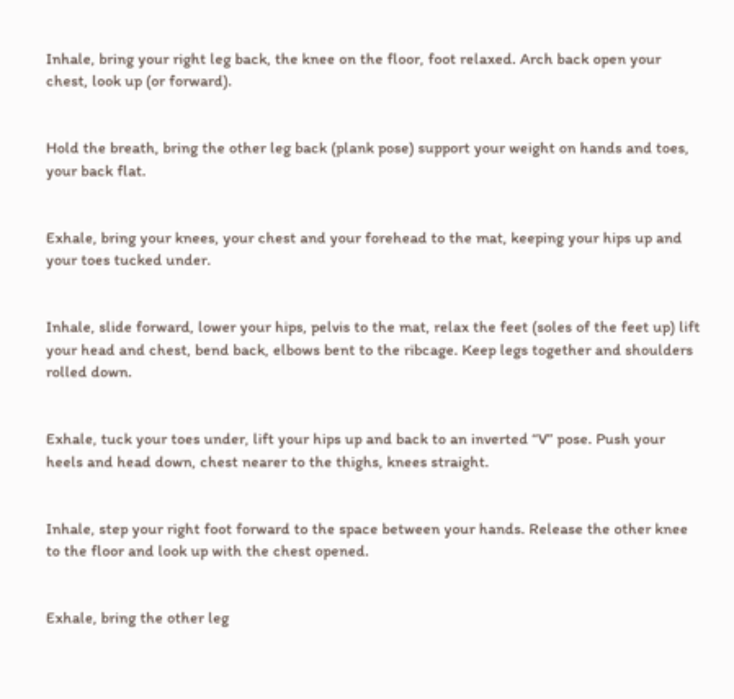Inhale, bring your right leg back, the knee on the floor, foot relaxed. Arch back open your chest, look up (or forward).


Hold the breath, bring the other leg back (plank pose) support your weight on hands and toes, your back flat.


Exhale, bring your knees, your chest and your forehead to the mat, keeping your hips up and your toes tucked under.


Inhale, slide forward, lower your hips, pelvis to the mat, relax the feet (soles of the feet up) lift your head and chest, bend back, elbows bent to the ribcage. Keep legs together and shoulders rolled down.


Exhale, tuck your toes under, lift your hips up and back to an inverted “V” pose. Push your heels and head down, chest nearer to the thighs, knees straight.


Inhale, step your right foot forward to the space between your hands. Release the other knee to the floor and look up with the chest opened.


Exhale, bring the other leg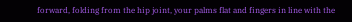forward, folding from the hip joint, your palms flat and fingers in line with the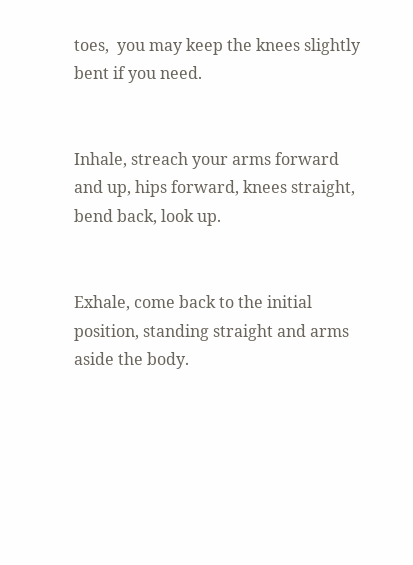toes,  you may keep the knees slightly bent if you need.


Inhale, streach your arms forward and up, hips forward, knees straight, bend back, look up.


Exhale, come back to the initial position, standing straight and arms aside the body.